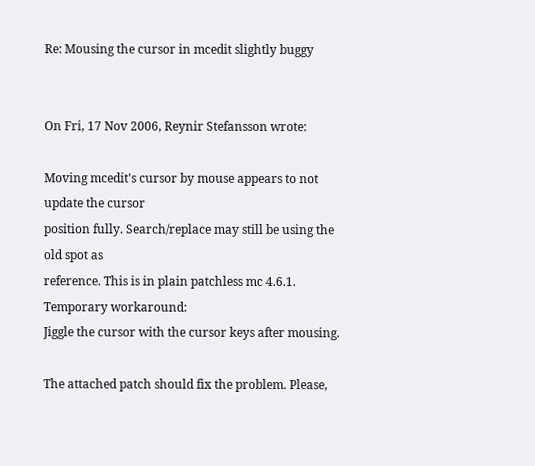Re: Mousing the cursor in mcedit slightly buggy


On Fri, 17 Nov 2006, Reynir Stefansson wrote:

Moving mcedit's cursor by mouse appears to not update the cursor
position fully. Search/replace may still be using the old spot as
reference. This is in plain patchless mc 4.6.1. Temporary workaround:
Jiggle the cursor with the cursor keys after mousing.

The attached patch should fix the problem. Please,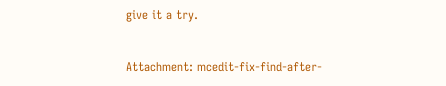give it a try.


Attachment: mcedit-fix-find-after-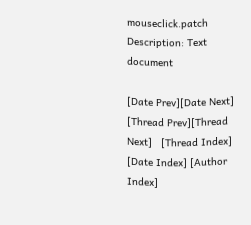mouseclick.patch
Description: Text document

[Date Prev][Date Next]   [Thread Prev][Thread Next]   [Thread Index] [Date Index] [Author Index]